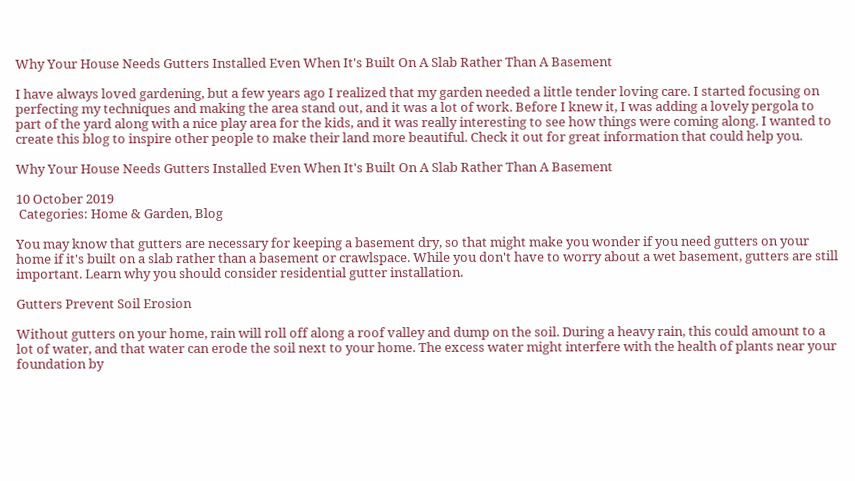Why Your House Needs Gutters Installed Even When It's Built On A Slab Rather Than A Basement

I have always loved gardening, but a few years ago I realized that my garden needed a little tender loving care. I started focusing on perfecting my techniques and making the area stand out, and it was a lot of work. Before I knew it, I was adding a lovely pergola to part of the yard along with a nice play area for the kids, and it was really interesting to see how things were coming along. I wanted to create this blog to inspire other people to make their land more beautiful. Check it out for great information that could help you.

Why Your House Needs Gutters Installed Even When It's Built On A Slab Rather Than A Basement

10 October 2019
 Categories: Home & Garden, Blog

You may know that gutters are necessary for keeping a basement dry, so that might make you wonder if you need gutters on your home if it's built on a slab rather than a basement or crawlspace. While you don't have to worry about a wet basement, gutters are still important. Learn why you should consider residential gutter installation.

Gutters Prevent Soil Erosion

Without gutters on your home, rain will roll off along a roof valley and dump on the soil. During a heavy rain, this could amount to a lot of water, and that water can erode the soil next to your home. The excess water might interfere with the health of plants near your foundation by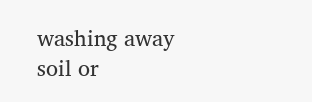washing away soil or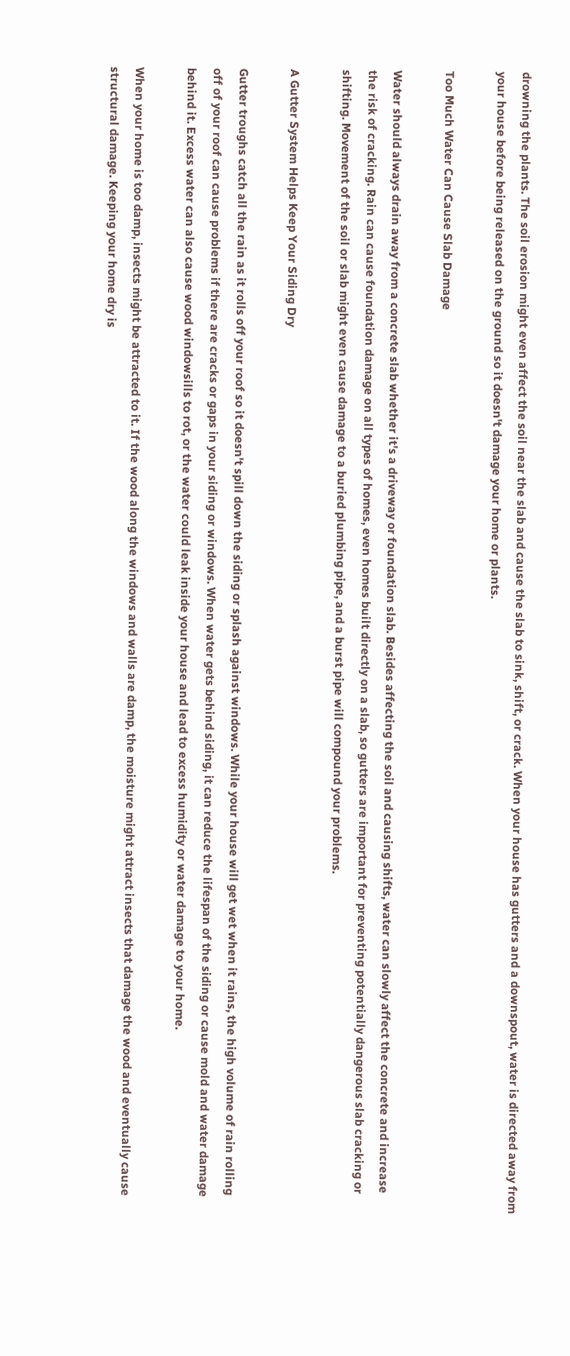drowning the plants. The soil erosion might even affect the soil near the slab and cause the slab to sink, shift, or crack. When your house has gutters and a downspout, water is directed away from your house before being released on the ground so it doesn't damage your home or plants.

Too Much Water Can Cause Slab Damage

Water should always drain away from a concrete slab whether it's a driveway or foundation slab. Besides affecting the soil and causing shifts, water can slowly affect the concrete and increase the risk of cracking. Rain can cause foundation damage on all types of homes, even homes built directly on a slab, so gutters are important for preventing potentially dangerous slab cracking or shifting. Movement of the soil or slab might even cause damage to a buried plumbing pipe, and a burst pipe will compound your problems.

A Gutter System Helps Keep Your Siding Dry

Gutter troughs catch all the rain as it rolls off your roof so it doesn't spill down the siding or splash against windows. While your house will get wet when it rains, the high volume of rain rolling off of your roof can cause problems if there are cracks or gaps in your siding or windows. When water gets behind siding, it can reduce the lifespan of the siding or cause mold and water damage behind it. Excess water can also cause wood windowsills to rot, or the water could leak inside your house and lead to excess humidity or water damage to your home.

When your home is too damp, insects might be attracted to it. If the wood along the windows and walls are damp, the moisture might attract insects that damage the wood and eventually cause structural damage. Keeping your home dry is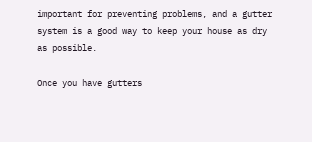important for preventing problems, and a gutter system is a good way to keep your house as dry as possible.

Once you have gutters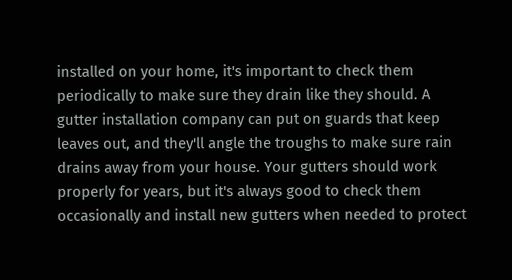installed on your home, it's important to check them periodically to make sure they drain like they should. A gutter installation company can put on guards that keep leaves out, and they'll angle the troughs to make sure rain drains away from your house. Your gutters should work properly for years, but it's always good to check them occasionally and install new gutters when needed to protect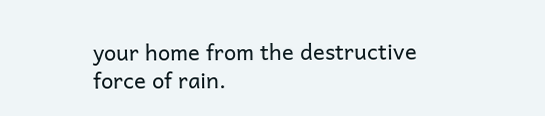your home from the destructive force of rain.